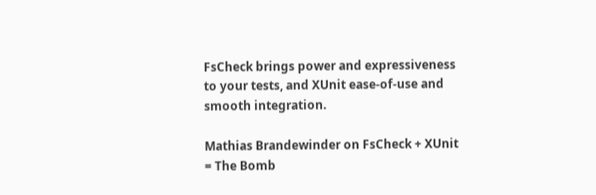FsCheck brings power and expressiveness to your tests, and XUnit ease-of-use and smooth integration.

Mathias Brandewinder on FsCheck + XUnit = The Bomb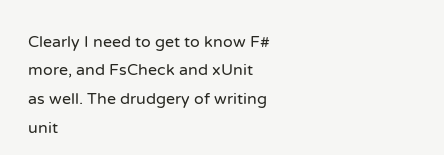Clearly I need to get to know F# more, and FsCheck and xUnit as well. The drudgery of writing unit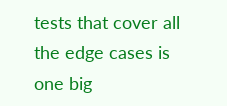tests that cover all the edge cases is one big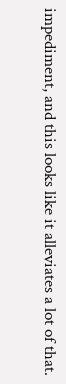impediment, and this looks like it alleviates a lot of that.